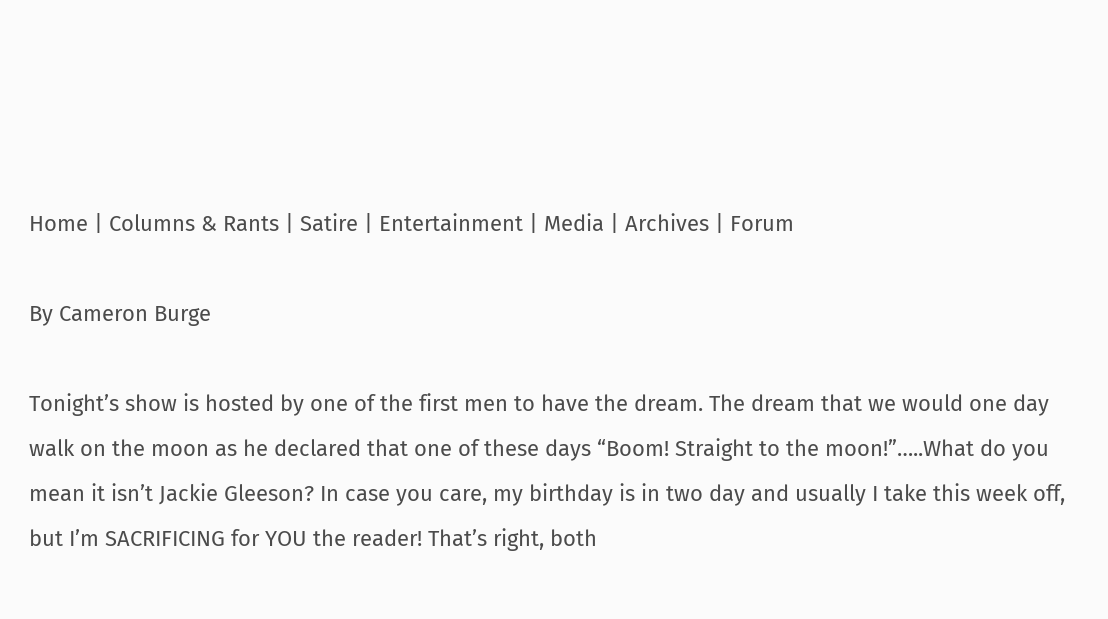Home | Columns & Rants | Satire | Entertainment | Media | Archives | Forum

By Cameron Burge

Tonight’s show is hosted by one of the first men to have the dream. The dream that we would one day walk on the moon as he declared that one of these days “Boom! Straight to the moon!”…..What do you mean it isn’t Jackie Gleeson? In case you care, my birthday is in two day and usually I take this week off, but I’m SACRIFICING for YOU the reader! That’s right, both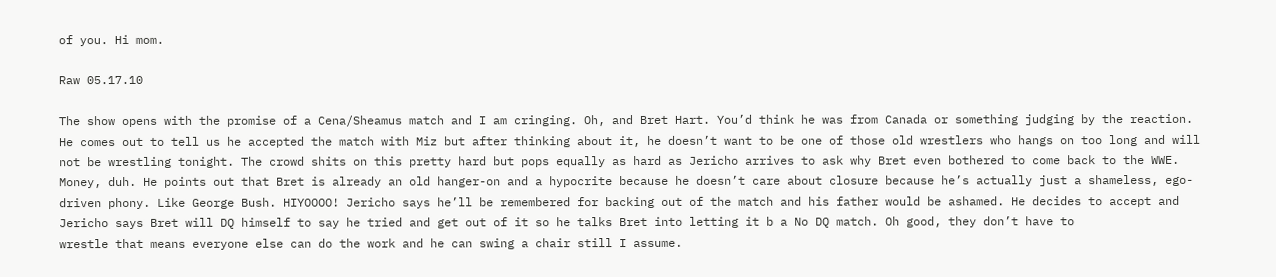of you. Hi mom.

Raw 05.17.10

The show opens with the promise of a Cena/Sheamus match and I am cringing. Oh, and Bret Hart. You’d think he was from Canada or something judging by the reaction. He comes out to tell us he accepted the match with Miz but after thinking about it, he doesn’t want to be one of those old wrestlers who hangs on too long and will not be wrestling tonight. The crowd shits on this pretty hard but pops equally as hard as Jericho arrives to ask why Bret even bothered to come back to the WWE. Money, duh. He points out that Bret is already an old hanger-on and a hypocrite because he doesn’t care about closure because he’s actually just a shameless, ego-driven phony. Like George Bush. HIYOOOO! Jericho says he’ll be remembered for backing out of the match and his father would be ashamed. He decides to accept and Jericho says Bret will DQ himself to say he tried and get out of it so he talks Bret into letting it b a No DQ match. Oh good, they don’t have to
wrestle that means everyone else can do the work and he can swing a chair still I assume.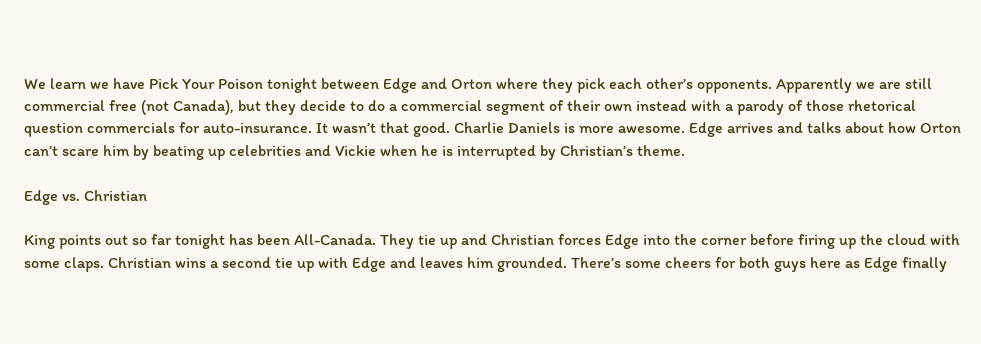We learn we have Pick Your Poison tonight between Edge and Orton where they pick each other’s opponents. Apparently we are still commercial free (not Canada), but they decide to do a commercial segment of their own instead with a parody of those rhetorical question commercials for auto-insurance. It wasn’t that good. Charlie Daniels is more awesome. Edge arrives and talks about how Orton can’t scare him by beating up celebrities and Vickie when he is interrupted by Christian’s theme.

Edge vs. Christian

King points out so far tonight has been All-Canada. They tie up and Christian forces Edge into the corner before firing up the cloud with some claps. Christian wins a second tie up with Edge and leaves him grounded. There’s some cheers for both guys here as Edge finally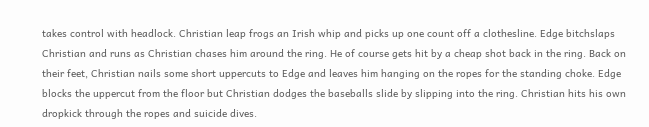takes control with headlock. Christian leap frogs an Irish whip and picks up one count off a clothesline. Edge bitchslaps Christian and runs as Christian chases him around the ring. He of course gets hit by a cheap shot back in the ring. Back on their feet, Christian nails some short uppercuts to Edge and leaves him hanging on the ropes for the standing choke. Edge blocks the uppercut from the floor but Christian dodges the baseballs slide by slipping into the ring. Christian hits his own dropkick through the ropes and suicide dives.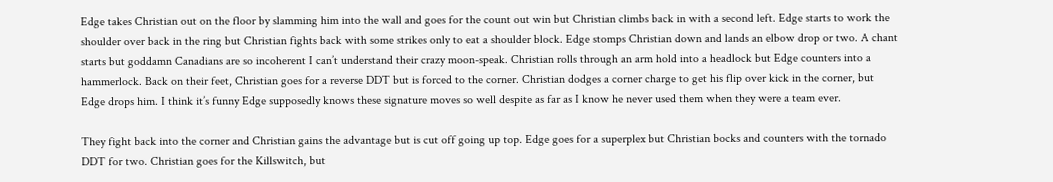Edge takes Christian out on the floor by slamming him into the wall and goes for the count out win but Christian climbs back in with a second left. Edge starts to work the shoulder over back in the ring but Christian fights back with some strikes only to eat a shoulder block. Edge stomps Christian down and lands an elbow drop or two. A chant starts but goddamn Canadians are so incoherent I can’t understand their crazy moon-speak. Christian rolls through an arm hold into a headlock but Edge counters into a hammerlock. Back on their feet, Christian goes for a reverse DDT but is forced to the corner. Christian dodges a corner charge to get his flip over kick in the corner, but Edge drops him. I think it’s funny Edge supposedly knows these signature moves so well despite as far as I know he never used them when they were a team ever.

They fight back into the corner and Christian gains the advantage but is cut off going up top. Edge goes for a superplex but Christian bocks and counters with the tornado DDT for two. Christian goes for the Killswitch, but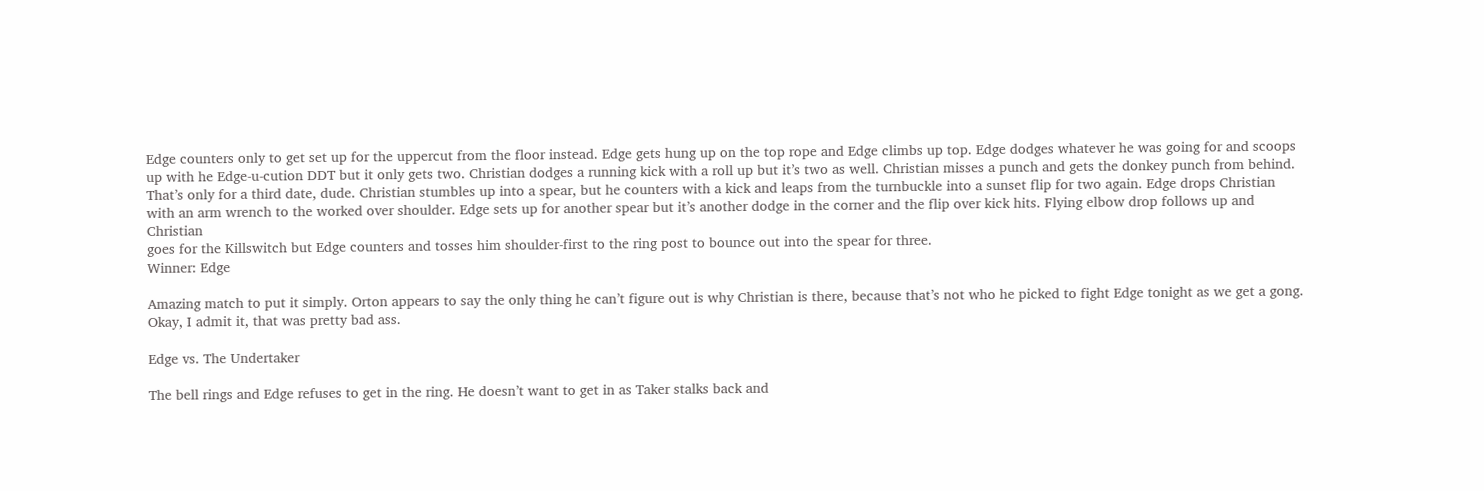Edge counters only to get set up for the uppercut from the floor instead. Edge gets hung up on the top rope and Edge climbs up top. Edge dodges whatever he was going for and scoops up with he Edge-u-cution DDT but it only gets two. Christian dodges a running kick with a roll up but it’s two as well. Christian misses a punch and gets the donkey punch from behind. That’s only for a third date, dude. Christian stumbles up into a spear, but he counters with a kick and leaps from the turnbuckle into a sunset flip for two again. Edge drops Christian with an arm wrench to the worked over shoulder. Edge sets up for another spear but it’s another dodge in the corner and the flip over kick hits. Flying elbow drop follows up and Christian
goes for the Killswitch but Edge counters and tosses him shoulder-first to the ring post to bounce out into the spear for three.
Winner: Edge

Amazing match to put it simply. Orton appears to say the only thing he can’t figure out is why Christian is there, because that’s not who he picked to fight Edge tonight as we get a gong. Okay, I admit it, that was pretty bad ass.

Edge vs. The Undertaker

The bell rings and Edge refuses to get in the ring. He doesn’t want to get in as Taker stalks back and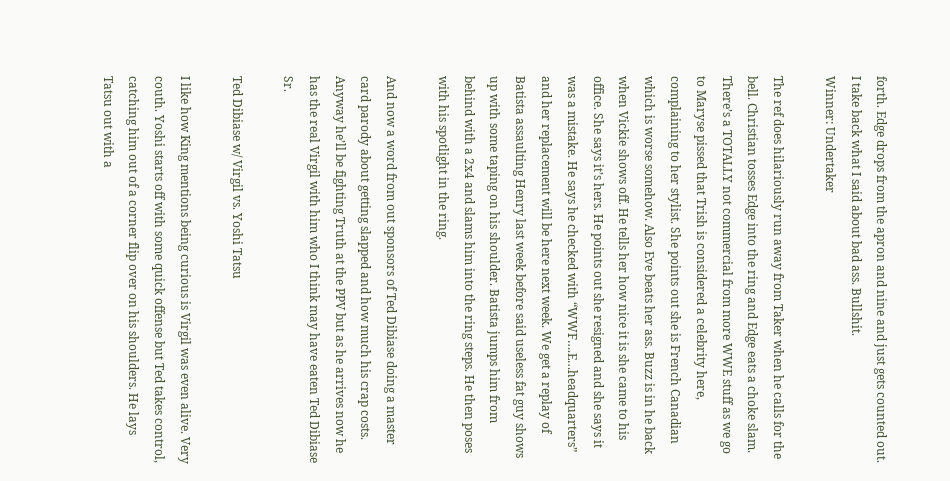forth. Edge drops from the apron and nine and just gets counted out. I take back what I said about bad ass. Bullshit.
Winner: Undertaker

The ref does hilariously run away from Taker when he calls for the bell. Christian tosses Edge into the ring and Edge eats a choke slam. There’s a TOTALLY not commercial from more WWE stuff as we go to Maryse pissed that Trish is considered a celebrity here, complaining to her stylist. She points out she is French Canadian which is worse somehow. Also Eve beats her ass. Buzz is in he back when Vickie shows off. He tells her how nice it is she came to his office. She says it’s hers. He points out she resigned and she says it was a mistake. He says he checked with “WWF….E…headquarters” and her replacement will be here next week. We get a replay of Batista assaulting Henry last week before said useless fat guy shows up with some taping on his shoulder. Batista jumps him from behind with a 2x4 and slams him into the ring steps. He then poses with his spotlight in the ring.

And now a word from out sponsors of Ted Dibiase doing a master card parody about getting slapped and how much his crap costs. Anyway he’ll be fighting Truth at the PPV but as he arrives now he has the real Virgil with him who I think may have eaten Ted Dibiase Sr.

Ted Dibiase w/ Virgil vs. Yoshi Tatsu

I like how King mentions being curious is Virgil was even alive. Very couth. Yoshi starts off with some quick offense but Ted takes control, catching him out of a corner flip over on his shoulders. He lays Tatsu out with a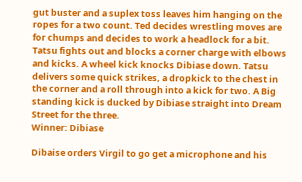gut buster and a suplex toss leaves him hanging on the ropes for a two count. Ted decides wrestling moves are for chumps and decides to work a headlock for a bit. Tatsu fights out and blocks a corner charge with elbows and kicks. A wheel kick knocks Dibiase down. Tatsu delivers some quick strikes, a dropkick to the chest in the corner and a roll through into a kick for two. A Big standing kick is ducked by Dibiase straight into Dream Street for the three.
Winner: Dibiase

Dibaise orders Virgil to go get a microphone and his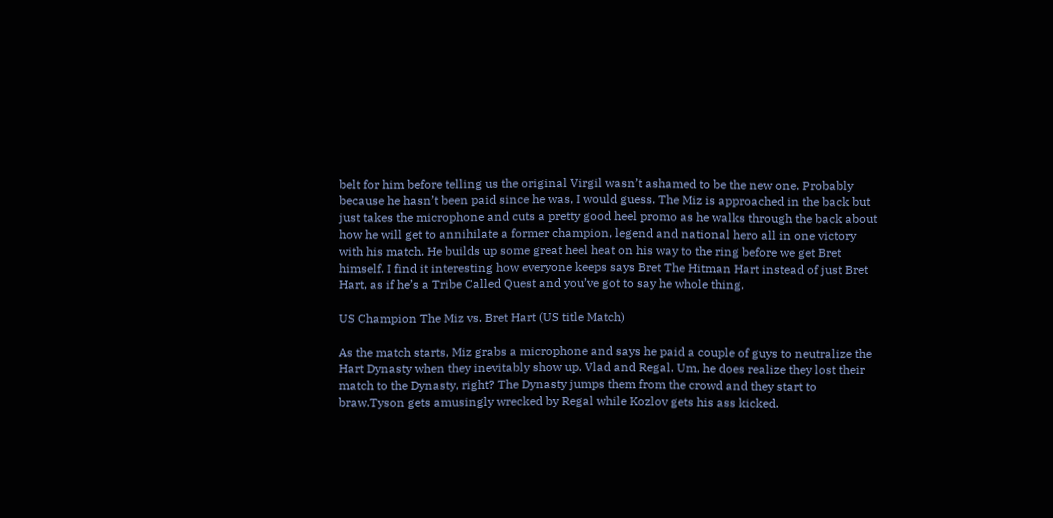belt for him before telling us the original Virgil wasn’t ashamed to be the new one. Probably because he hasn’t been paid since he was, I would guess. The Miz is approached in the back but just takes the microphone and cuts a pretty good heel promo as he walks through the back about how he will get to annihilate a former champion, legend and national hero all in one victory with his match. He builds up some great heel heat on his way to the ring before we get Bret himself. I find it interesting how everyone keeps says Bret The Hitman Hart instead of just Bret Hart, as if he’s a Tribe Called Quest and you’ve got to say he whole thing.

US Champion The Miz vs. Bret Hart (US title Match)

As the match starts, Miz grabs a microphone and says he paid a couple of guys to neutralize the Hart Dynasty when they inevitably show up. Vlad and Regal. Um, he does realize they lost their match to the Dynasty, right? The Dynasty jumps them from the crowd and they start to braw.Tyson gets amusingly wrecked by Regal while Kozlov gets his ass kicked.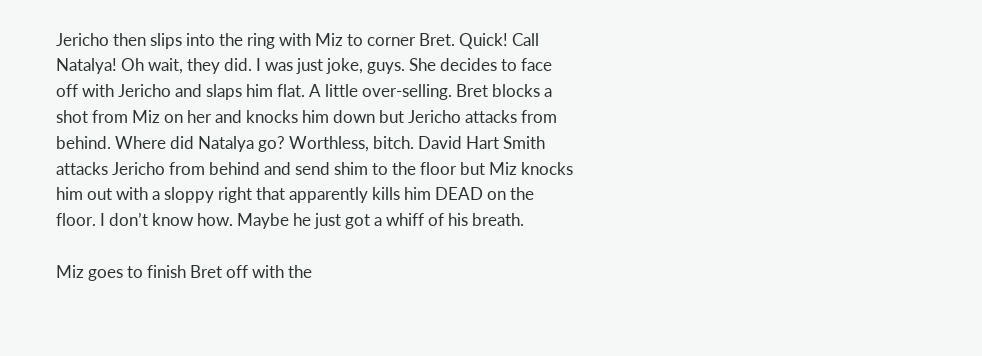Jericho then slips into the ring with Miz to corner Bret. Quick! Call Natalya! Oh wait, they did. I was just joke, guys. She decides to face off with Jericho and slaps him flat. A little over-selling. Bret blocks a shot from Miz on her and knocks him down but Jericho attacks from behind. Where did Natalya go? Worthless, bitch. David Hart Smith attacks Jericho from behind and send shim to the floor but Miz knocks him out with a sloppy right that apparently kills him DEAD on the floor. I don’t know how. Maybe he just got a whiff of his breath.

Miz goes to finish Bret off with the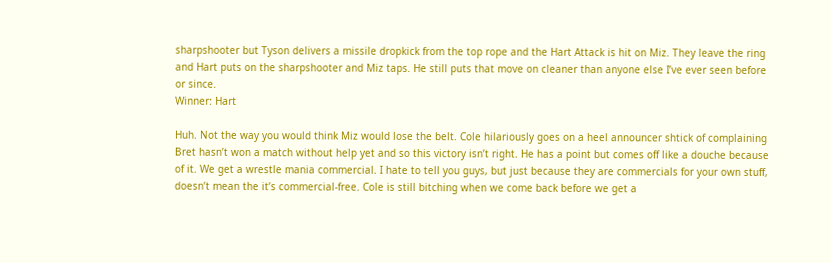sharpshooter but Tyson delivers a missile dropkick from the top rope and the Hart Attack is hit on Miz. They leave the ring and Hart puts on the sharpshooter and Miz taps. He still puts that move on cleaner than anyone else I’ve ever seen before or since.
Winner: Hart

Huh. Not the way you would think Miz would lose the belt. Cole hilariously goes on a heel announcer shtick of complaining Bret hasn’t won a match without help yet and so this victory isn’t right. He has a point but comes off like a douche because of it. We get a wrestle mania commercial. I hate to tell you guys, but just because they are commercials for your own stuff, doesn’t mean the it’s commercial-free. Cole is still bitching when we come back before we get a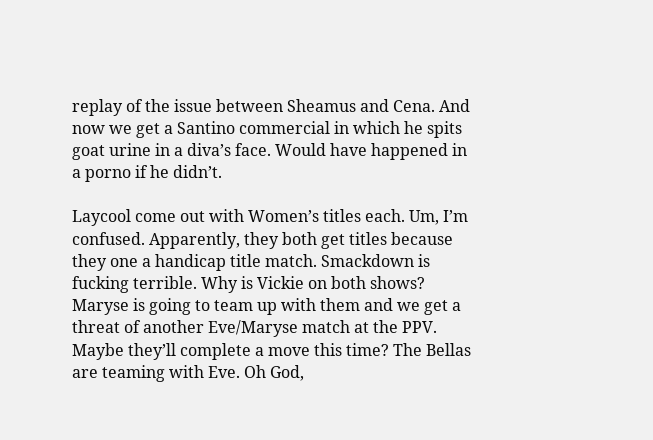replay of the issue between Sheamus and Cena. And now we get a Santino commercial in which he spits goat urine in a diva’s face. Would have happened in a porno if he didn’t.

Laycool come out with Women’s titles each. Um, I’m confused. Apparently, they both get titles because they one a handicap title match. Smackdown is fucking terrible. Why is Vickie on both shows? Maryse is going to team up with them and we get a threat of another Eve/Maryse match at the PPV. Maybe they’ll complete a move this time? The Bellas are teaming with Eve. Oh God,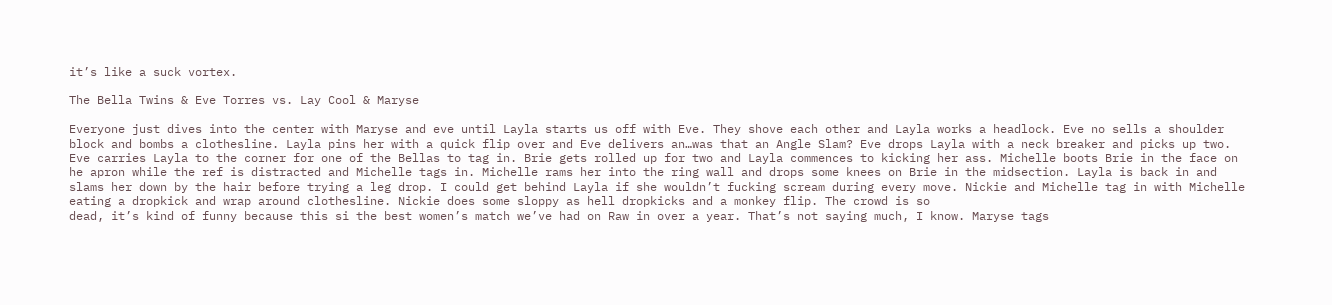it’s like a suck vortex.

The Bella Twins & Eve Torres vs. Lay Cool & Maryse

Everyone just dives into the center with Maryse and eve until Layla starts us off with Eve. They shove each other and Layla works a headlock. Eve no sells a shoulder block and bombs a clothesline. Layla pins her with a quick flip over and Eve delivers an…was that an Angle Slam? Eve drops Layla with a neck breaker and picks up two. Eve carries Layla to the corner for one of the Bellas to tag in. Brie gets rolled up for two and Layla commences to kicking her ass. Michelle boots Brie in the face on he apron while the ref is distracted and Michelle tags in. Michelle rams her into the ring wall and drops some knees on Brie in the midsection. Layla is back in and slams her down by the hair before trying a leg drop. I could get behind Layla if she wouldn’t fucking scream during every move. Nickie and Michelle tag in with Michelle eating a dropkick and wrap around clothesline. Nickie does some sloppy as hell dropkicks and a monkey flip. The crowd is so
dead, it’s kind of funny because this si the best women’s match we’ve had on Raw in over a year. That’s not saying much, I know. Maryse tags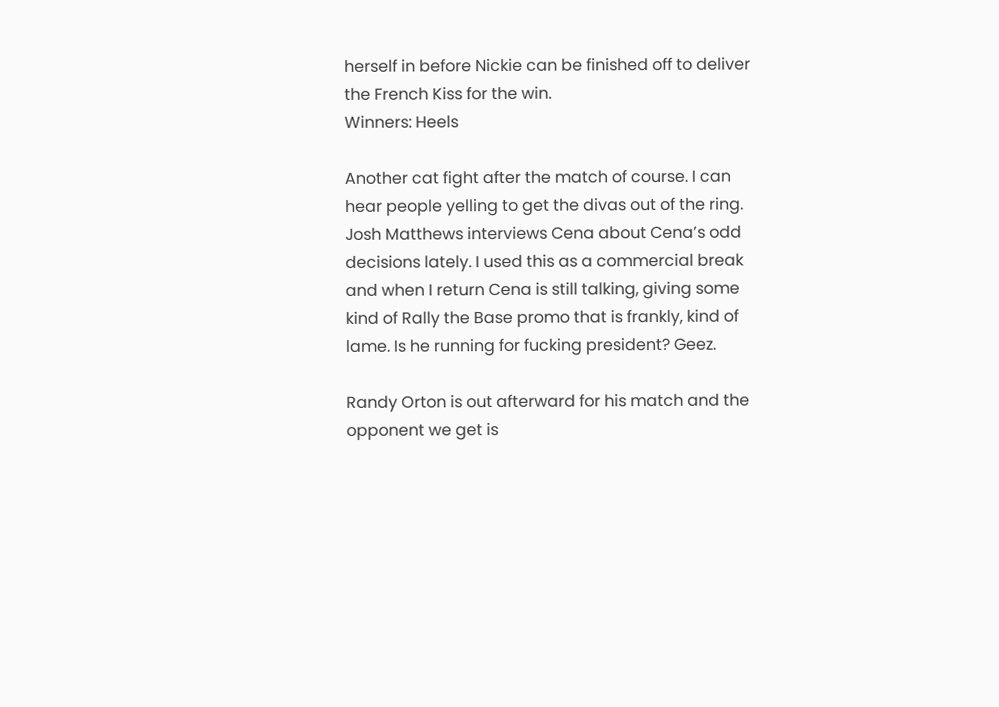herself in before Nickie can be finished off to deliver the French Kiss for the win.
Winners: Heels

Another cat fight after the match of course. I can hear people yelling to get the divas out of the ring. Josh Matthews interviews Cena about Cena’s odd decisions lately. I used this as a commercial break and when I return Cena is still talking, giving some kind of Rally the Base promo that is frankly, kind of lame. Is he running for fucking president? Geez.

Randy Orton is out afterward for his match and the opponent we get is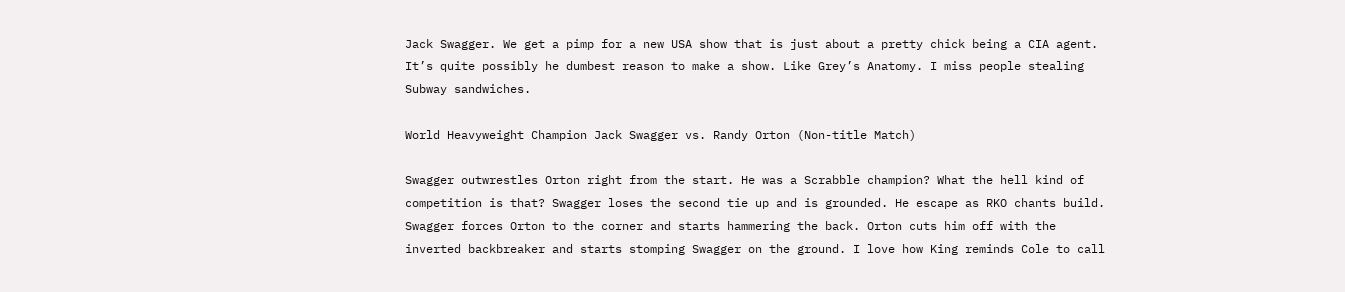Jack Swagger. We get a pimp for a new USA show that is just about a pretty chick being a CIA agent. It’s quite possibly he dumbest reason to make a show. Like Grey’s Anatomy. I miss people stealing Subway sandwiches.

World Heavyweight Champion Jack Swagger vs. Randy Orton (Non-title Match)

Swagger outwrestles Orton right from the start. He was a Scrabble champion? What the hell kind of competition is that? Swagger loses the second tie up and is grounded. He escape as RKO chants build. Swagger forces Orton to the corner and starts hammering the back. Orton cuts him off with the inverted backbreaker and starts stomping Swagger on the ground. I love how King reminds Cole to call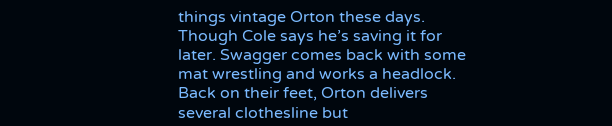things vintage Orton these days. Though Cole says he’s saving it for later. Swagger comes back with some mat wrestling and works a headlock. Back on their feet, Orton delivers several clothesline but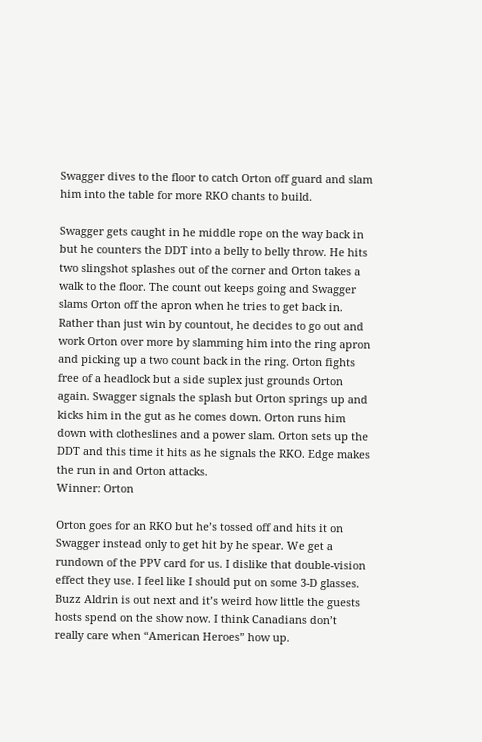Swagger dives to the floor to catch Orton off guard and slam him into the table for more RKO chants to build.

Swagger gets caught in he middle rope on the way back in but he counters the DDT into a belly to belly throw. He hits two slingshot splashes out of the corner and Orton takes a walk to the floor. The count out keeps going and Swagger slams Orton off the apron when he tries to get back in. Rather than just win by countout, he decides to go out and work Orton over more by slamming him into the ring apron and picking up a two count back in the ring. Orton fights free of a headlock but a side suplex just grounds Orton again. Swagger signals the splash but Orton springs up and kicks him in the gut as he comes down. Orton runs him down with clotheslines and a power slam. Orton sets up the DDT and this time it hits as he signals the RKO. Edge makes the run in and Orton attacks.
Winner: Orton

Orton goes for an RKO but he’s tossed off and hits it on Swagger instead only to get hit by he spear. We get a rundown of the PPV card for us. I dislike that double-vision effect they use. I feel like I should put on some 3-D glasses. Buzz Aldrin is out next and it’s weird how little the guests hosts spend on the show now. I think Canadians don’t really care when “American Heroes” how up.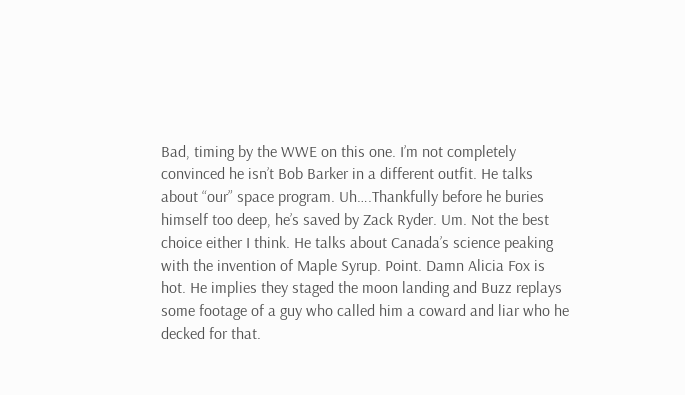Bad, timing by the WWE on this one. I’m not completely convinced he isn’t Bob Barker in a different outfit. He talks about “our” space program. Uh….Thankfully before he buries himself too deep, he’s saved by Zack Ryder. Um. Not the best choice either I think. He talks about Canada’s science peaking with the invention of Maple Syrup. Point. Damn Alicia Fox is hot. He implies they staged the moon landing and Buzz replays some footage of a guy who called him a coward and liar who he decked for that.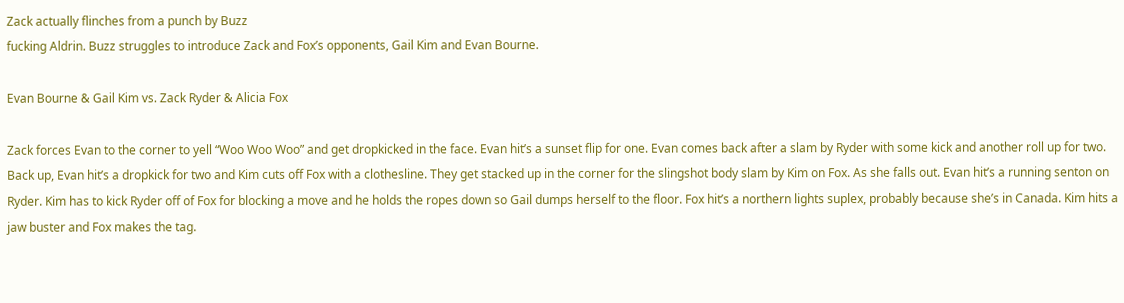Zack actually flinches from a punch by Buzz
fucking Aldrin. Buzz struggles to introduce Zack and Fox’s opponents, Gail Kim and Evan Bourne.

Evan Bourne & Gail Kim vs. Zack Ryder & Alicia Fox

Zack forces Evan to the corner to yell “Woo Woo Woo” and get dropkicked in the face. Evan hit’s a sunset flip for one. Evan comes back after a slam by Ryder with some kick and another roll up for two. Back up, Evan hit’s a dropkick for two and Kim cuts off Fox with a clothesline. They get stacked up in the corner for the slingshot body slam by Kim on Fox. As she falls out. Evan hit’s a running senton on Ryder. Kim has to kick Ryder off of Fox for blocking a move and he holds the ropes down so Gail dumps herself to the floor. Fox hit’s a northern lights suplex, probably because she’s in Canada. Kim hits a jaw buster and Fox makes the tag.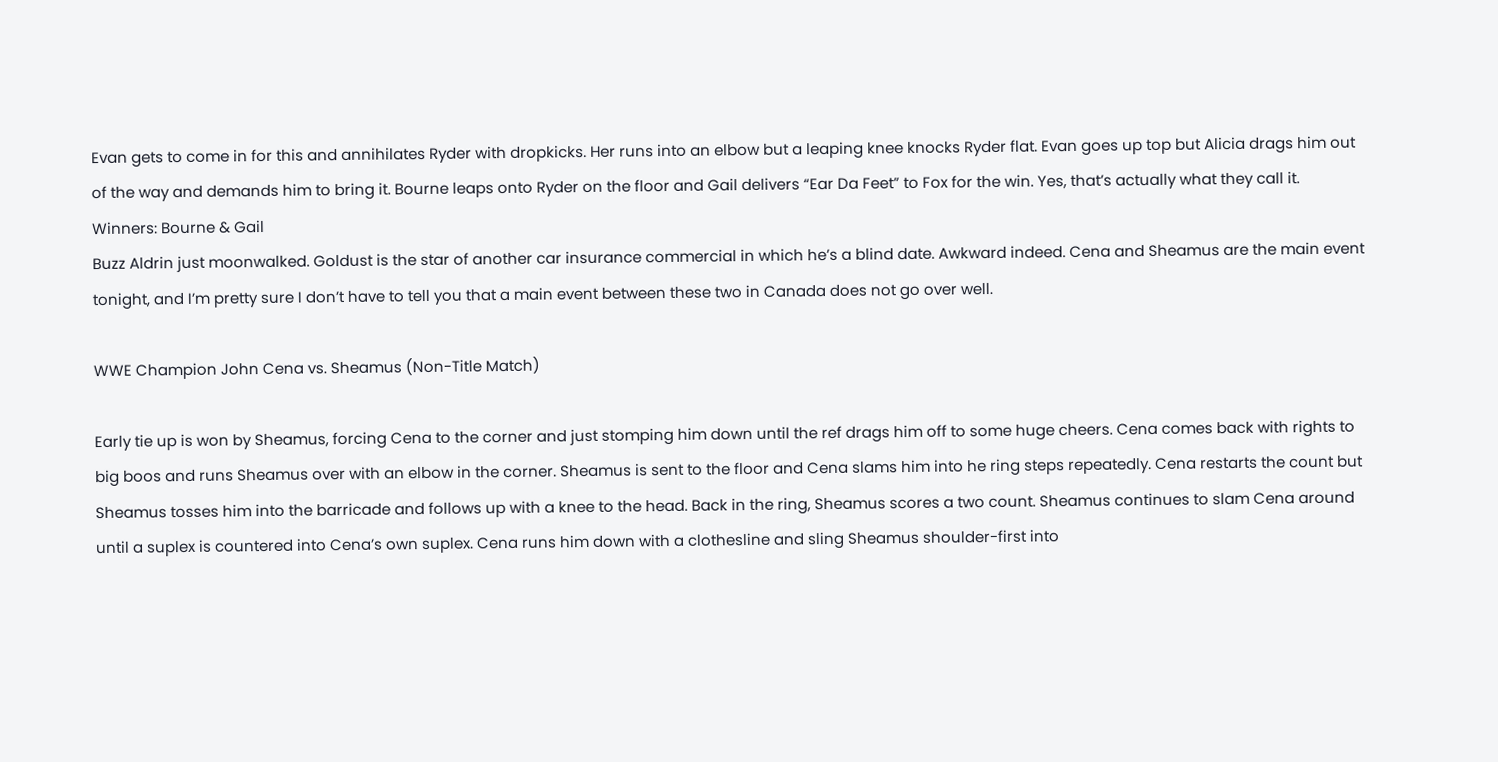Evan gets to come in for this and annihilates Ryder with dropkicks. Her runs into an elbow but a leaping knee knocks Ryder flat. Evan goes up top but Alicia drags him out of the way and demands him to bring it. Bourne leaps onto Ryder on the floor and Gail delivers “Ear Da Feet” to Fox for the win. Yes, that’s actually what they call it.
Winners: Bourne & Gail
Buzz Aldrin just moonwalked. Goldust is the star of another car insurance commercial in which he’s a blind date. Awkward indeed. Cena and Sheamus are the main event tonight, and I’m pretty sure I don’t have to tell you that a main event between these two in Canada does not go over well.

WWE Champion John Cena vs. Sheamus (Non-Title Match)

Early tie up is won by Sheamus, forcing Cena to the corner and just stomping him down until the ref drags him off to some huge cheers. Cena comes back with rights to big boos and runs Sheamus over with an elbow in the corner. Sheamus is sent to the floor and Cena slams him into he ring steps repeatedly. Cena restarts the count but Sheamus tosses him into the barricade and follows up with a knee to the head. Back in the ring, Sheamus scores a two count. Sheamus continues to slam Cena around until a suplex is countered into Cena’s own suplex. Cena runs him down with a clothesline and sling Sheamus shoulder-first into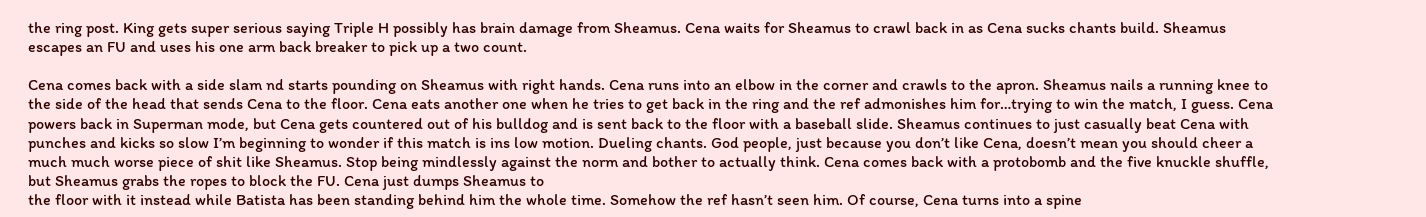the ring post. King gets super serious saying Triple H possibly has brain damage from Sheamus. Cena waits for Sheamus to crawl back in as Cena sucks chants build. Sheamus escapes an FU and uses his one arm back breaker to pick up a two count.

Cena comes back with a side slam nd starts pounding on Sheamus with right hands. Cena runs into an elbow in the corner and crawls to the apron. Sheamus nails a running knee to the side of the head that sends Cena to the floor. Cena eats another one when he tries to get back in the ring and the ref admonishes him for…trying to win the match, I guess. Cena powers back in Superman mode, but Cena gets countered out of his bulldog and is sent back to the floor with a baseball slide. Sheamus continues to just casually beat Cena with punches and kicks so slow I’m beginning to wonder if this match is ins low motion. Dueling chants. God people, just because you don’t like Cena, doesn’t mean you should cheer a much much worse piece of shit like Sheamus. Stop being mindlessly against the norm and bother to actually think. Cena comes back with a protobomb and the five knuckle shuffle, but Sheamus grabs the ropes to block the FU. Cena just dumps Sheamus to
the floor with it instead while Batista has been standing behind him the whole time. Somehow the ref hasn’t seen him. Of course, Cena turns into a spine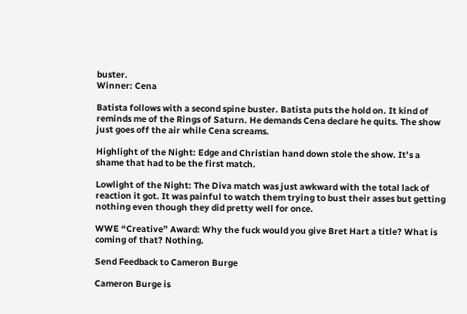buster.
Winner: Cena

Batista follows with a second spine buster. Batista puts the hold on. It kind of reminds me of the Rings of Saturn. He demands Cena declare he quits. The show just goes off the air while Cena screams.

Highlight of the Night: Edge and Christian hand down stole the show. It’s a shame that had to be the first match.

Lowlight of the Night: The Diva match was just awkward with the total lack of reaction it got. It was painful to watch them trying to bust their asses but getting nothing even though they did pretty well for once.

WWE “Creative” Award: Why the fuck would you give Bret Hart a title? What is coming of that? Nothing.

Send Feedback to Cameron Burge

Cameron Burge is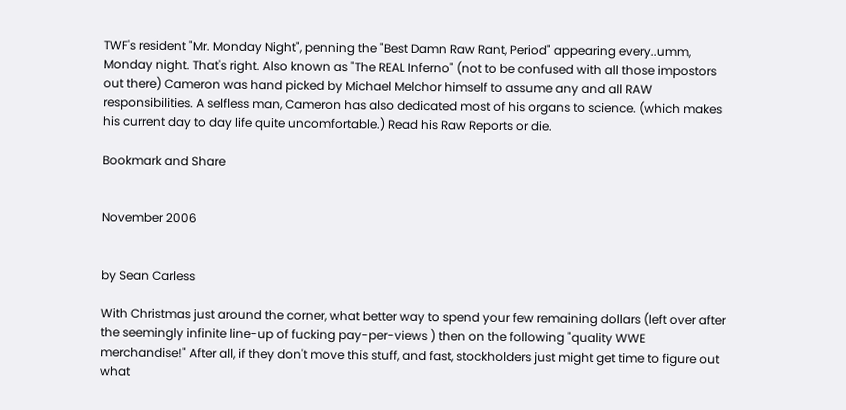TWF's resident "Mr. Monday Night", penning the "Best Damn Raw Rant, Period" appearing every..umm, Monday night. That's right. Also known as "The REAL Inferno" (not to be confused with all those impostors out there) Cameron was hand picked by Michael Melchor himself to assume any and all RAW responsibilities. A selfless man, Cameron has also dedicated most of his organs to science. (which makes his current day to day life quite uncomfortable.) Read his Raw Reports or die.

Bookmark and Share


November 2006


by Sean Carless

With Christmas just around the corner, what better way to spend your few remaining dollars (left over after the seemingly infinite line-up of fucking pay-per-views ) then on the following "quality WWE merchandise!" After all, if they don't move this stuff, and fast, stockholders just might get time to figure out what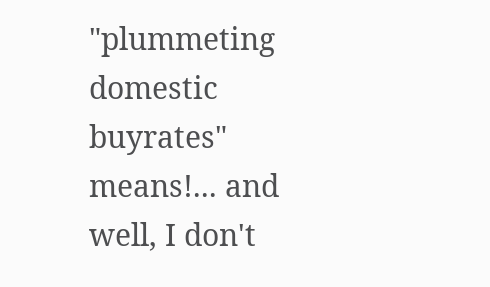"plummeting domestic buyrates" means!... and well, I don't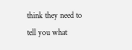think they need to tell you what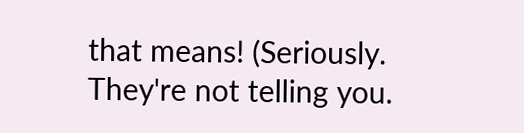that means! (Seriously. They're not telling you.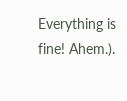Everything is fine! Ahem.).